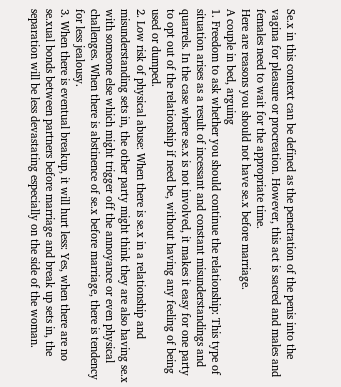Se.x in this context can be defined as the penetration of the penis into the vagina for pleasure or procreation. However, this act is sacred and males and females need to wait for the appropriate time.
Here are reasons you should not have se.x before marriage.
A couple in bed, arguing
1. Freedom to ask whether you should continue the relationship: This type of situation arises as a result of incessant and constant misunderstandings and quarrels. In the case where se.x is not involved, it makes it easy for one party to opt out of the relationship if need be, without having any feeling of being used or dumped.
2. Low risk of physical abuse: When there is se.x in a relationship and misunderstanding sets in, the other party might think they are also having se.x with someone else which might trigger off the annoyance or even physical challenges. When there is abstinence of se.x before marriage, there is tendency for less jealousy.
3. When there is eventual breakup, it will hurt less: Yes, when there are no se.xual bonds between partners before marriage and break up sets in, the separation will be less devastating especially on the side of the woman.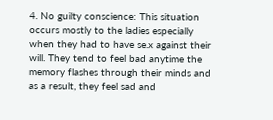4. No guilty conscience: This situation occurs mostly to the ladies especially when they had to have se.x against their will. They tend to feel bad anytime the memory flashes through their minds and as a result, they feel sad and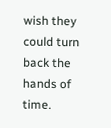wish they could turn back the hands of time.